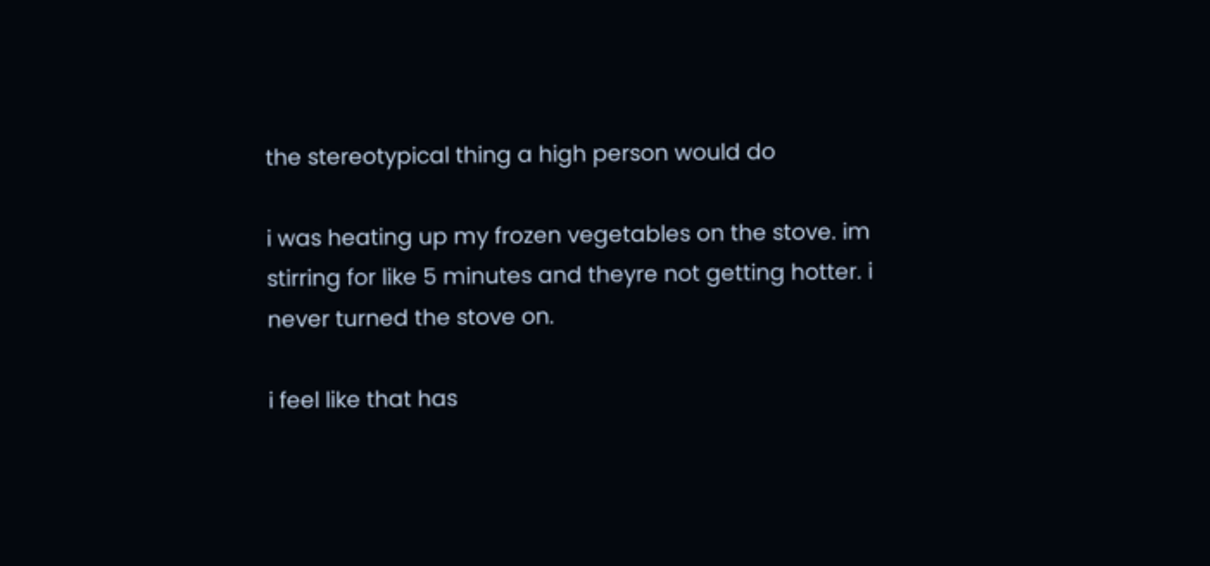the stereotypical thing a high person would do

i was heating up my frozen vegetables on the stove. im stirring for like 5 minutes and theyre not getting hotter. i never turned the stove on.

i feel like that has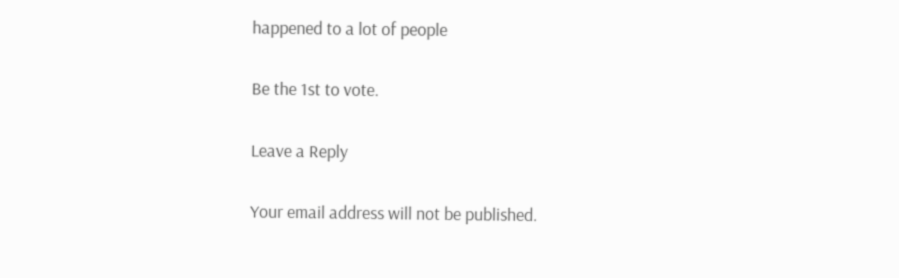happened to a lot of people

Be the 1st to vote.

Leave a Reply

Your email address will not be published.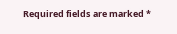Required fields are marked *